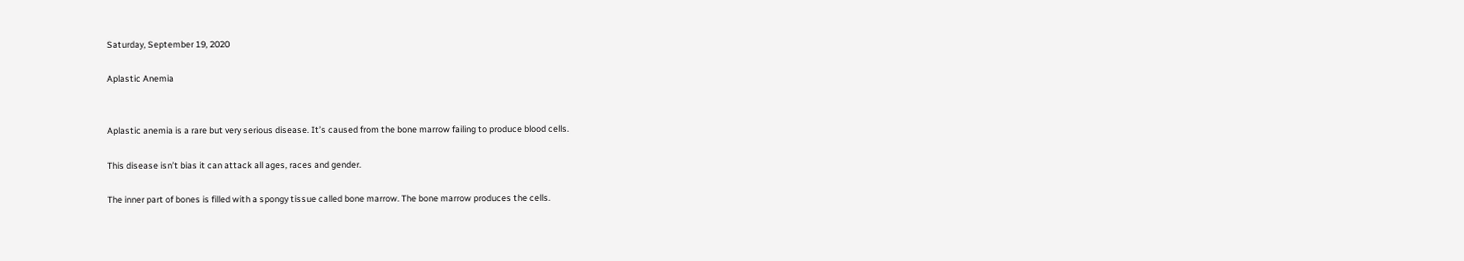Saturday, September 19, 2020

Aplastic Anemia


Aplastic anemia is a rare but very serious disease. It’s caused from the bone marrow failing to produce blood cells.

This disease isn’t bias it can attack all ages, races and gender.

The inner part of bones is filled with a spongy tissue called bone marrow. The bone marrow produces the cells.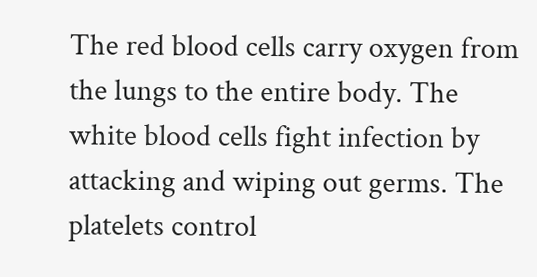The red blood cells carry oxygen from the lungs to the entire body. The white blood cells fight infection by attacking and wiping out germs. The platelets control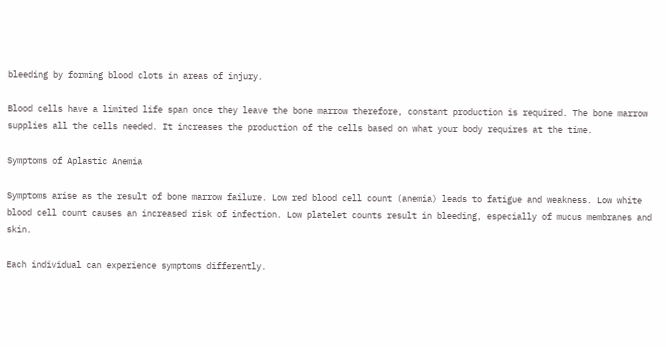bleeding by forming blood clots in areas of injury.

Blood cells have a limited life span once they leave the bone marrow therefore, constant production is required. The bone marrow supplies all the cells needed. It increases the production of the cells based on what your body requires at the time.

Symptoms of Aplastic Anemia

Symptoms arise as the result of bone marrow failure. Low red blood cell count (anemia) leads to fatigue and weakness. Low white blood cell count causes an increased risk of infection. Low platelet counts result in bleeding, especially of mucus membranes and skin.

Each individual can experience symptoms differently.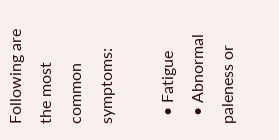Following are the most common symptoms:

  • Fatigue
  • Abnormal paleness or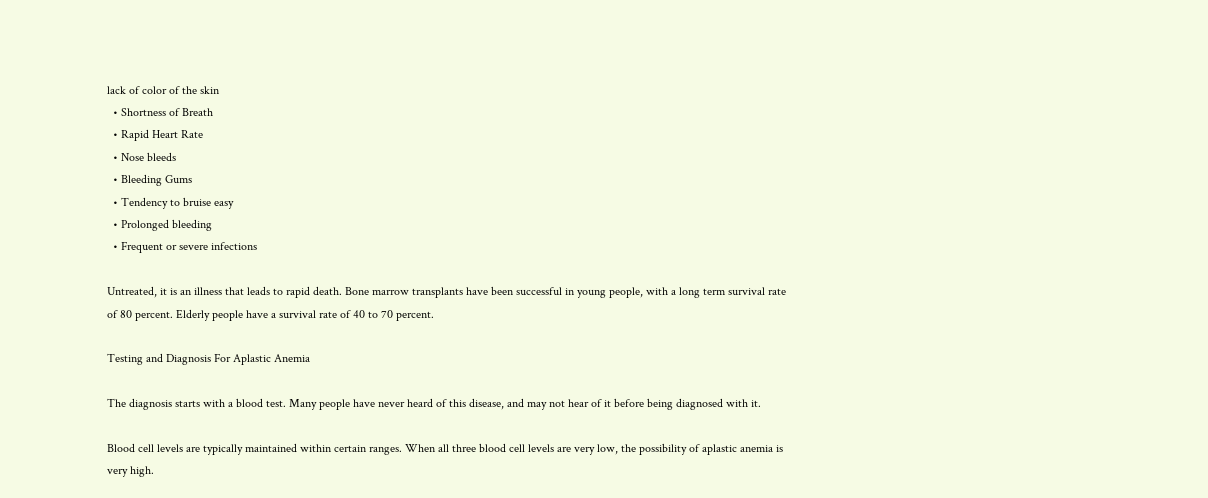lack of color of the skin
  • Shortness of Breath
  • Rapid Heart Rate
  • Nose bleeds
  • Bleeding Gums
  • Tendency to bruise easy
  • Prolonged bleeding
  • Frequent or severe infections

Untreated, it is an illness that leads to rapid death. Bone marrow transplants have been successful in young people, with a long term survival rate of 80 percent. Elderly people have a survival rate of 40 to 70 percent.

Testing and Diagnosis For Aplastic Anemia

The diagnosis starts with a blood test. Many people have never heard of this disease, and may not hear of it before being diagnosed with it.

Blood cell levels are typically maintained within certain ranges. When all three blood cell levels are very low, the possibility of aplastic anemia is very high.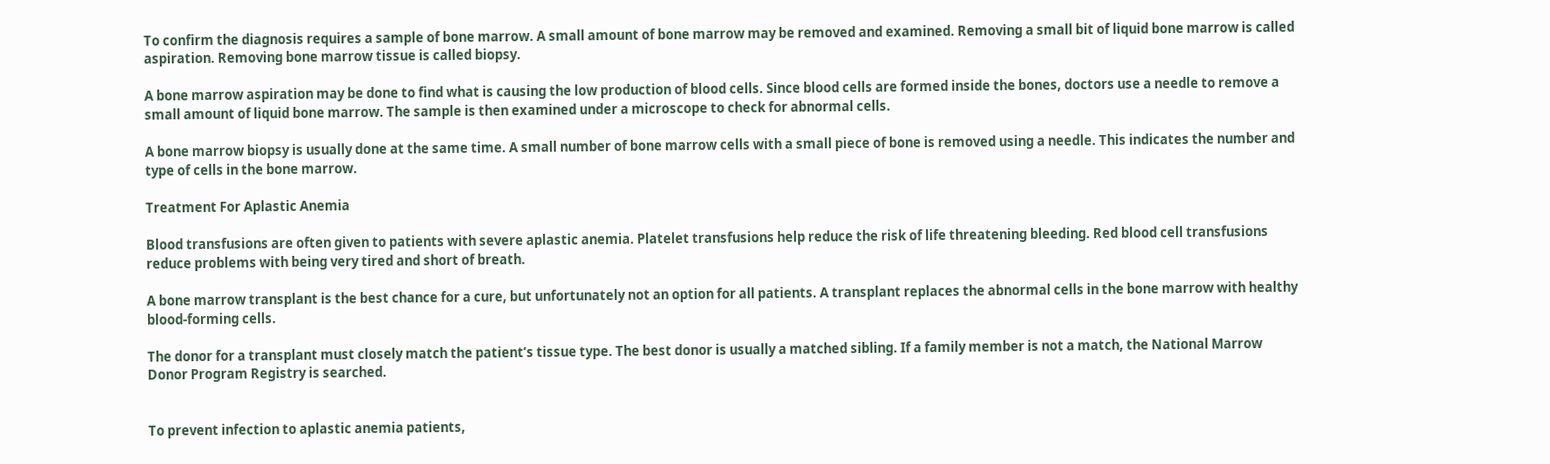To confirm the diagnosis requires a sample of bone marrow. A small amount of bone marrow may be removed and examined. Removing a small bit of liquid bone marrow is called aspiration. Removing bone marrow tissue is called biopsy.

A bone marrow aspiration may be done to find what is causing the low production of blood cells. Since blood cells are formed inside the bones, doctors use a needle to remove a small amount of liquid bone marrow. The sample is then examined under a microscope to check for abnormal cells.

A bone marrow biopsy is usually done at the same time. A small number of bone marrow cells with a small piece of bone is removed using a needle. This indicates the number and type of cells in the bone marrow.

Treatment For Aplastic Anemia

Blood transfusions are often given to patients with severe aplastic anemia. Platelet transfusions help reduce the risk of life threatening bleeding. Red blood cell transfusions reduce problems with being very tired and short of breath.

A bone marrow transplant is the best chance for a cure, but unfortunately not an option for all patients. A transplant replaces the abnormal cells in the bone marrow with healthy blood-forming cells.

The donor for a transplant must closely match the patient’s tissue type. The best donor is usually a matched sibling. If a family member is not a match, the National Marrow Donor Program Registry is searched.


To prevent infection to aplastic anemia patients,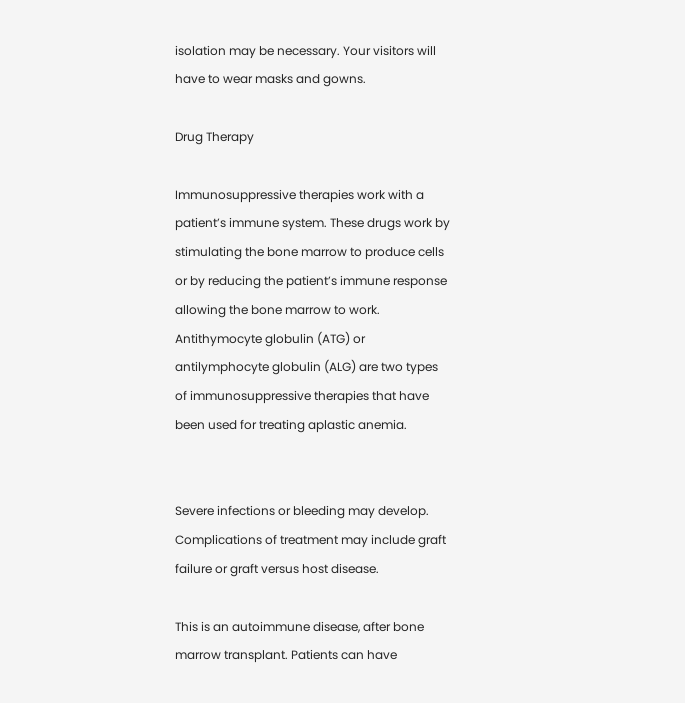isolation may be necessary. Your visitors will have to wear masks and gowns.

Drug Therapy

Immunosuppressive therapies work with a patient’s immune system. These drugs work by stimulating the bone marrow to produce cells or by reducing the patient’s immune response allowing the bone marrow to work. Antithymocyte globulin (ATG) or antilymphocyte globulin (ALG) are two types of immunosuppressive therapies that have been used for treating aplastic anemia.


Severe infections or bleeding may develop. Complications of treatment may include graft failure or graft versus host disease.

This is an autoimmune disease, after bone marrow transplant. Patients can have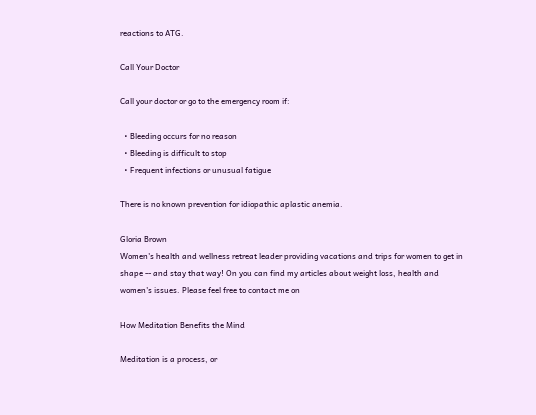reactions to ATG.

Call Your Doctor

Call your doctor or go to the emergency room if:

  • Bleeding occurs for no reason
  • Bleeding is difficult to stop
  • Frequent infections or unusual fatigue

There is no known prevention for idiopathic aplastic anemia.

Gloria Brown
Women's health and wellness retreat leader providing vacations and trips for women to get in shape -- and stay that way! On you can find my articles about weight loss, health and women's issues. Please feel free to contact me on

How Meditation Benefits the Mind

Meditation is a process, or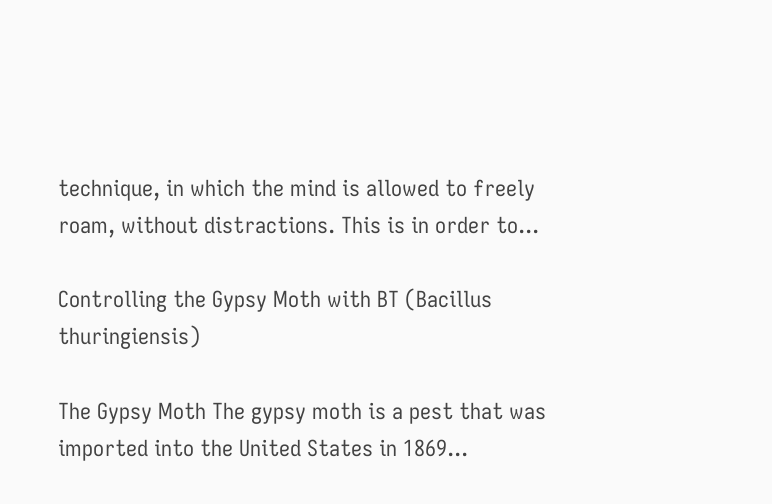technique, in which the mind is allowed to freely roam, without distractions. This is in order to...

Controlling the Gypsy Moth with BT (Bacillus thuringiensis)

The Gypsy Moth The gypsy moth is a pest that was imported into the United States in 1869...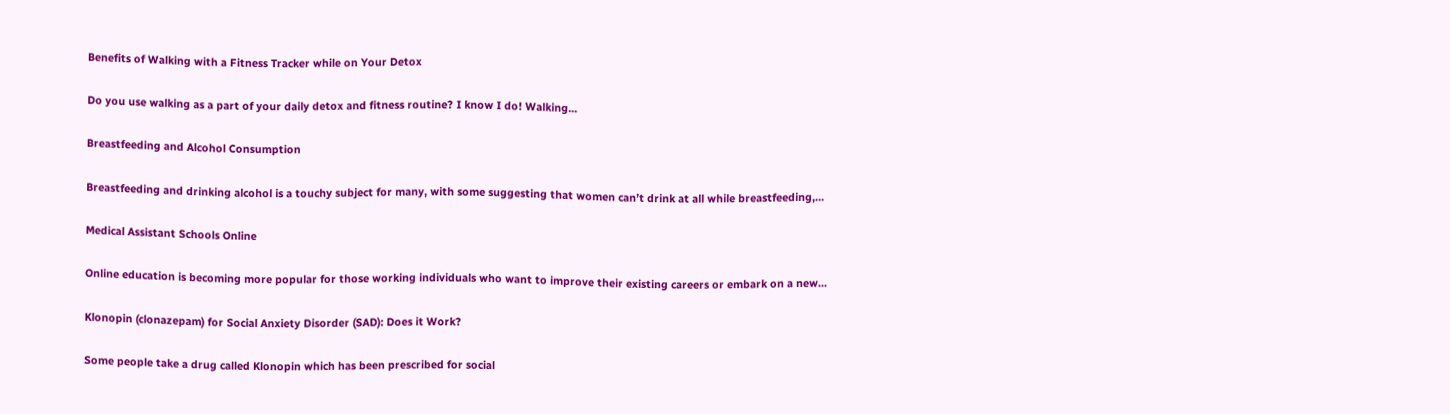Benefits of Walking with a Fitness Tracker while on Your Detox

Do you use walking as a part of your daily detox and fitness routine? I know I do! Walking...

Breastfeeding and Alcohol Consumption

Breastfeeding and drinking alcohol is a touchy subject for many, with some suggesting that women can’t drink at all while breastfeeding,...

Medical Assistant Schools Online

Online education is becoming more popular for those working individuals who want to improve their existing careers or embark on a new...

Klonopin (clonazepam) for Social Anxiety Disorder (SAD): Does it Work?

Some people take a drug called Klonopin which has been prescribed for social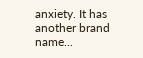anxiety. It has another brand name...